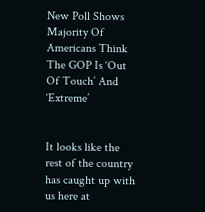New Poll Shows Majority Of Americans Think The GOP Is ‘Out Of Touch’ And ‘Extreme’


It looks like the rest of the country has caught up with us here at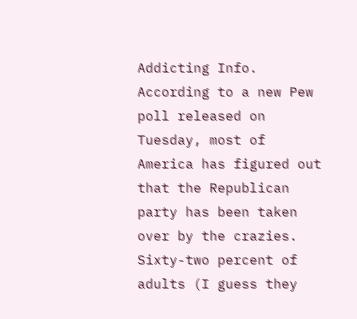Addicting Info. According to a new Pew poll released on Tuesday, most of America has figured out that the Republican party has been taken over by the crazies. Sixty-two percent of adults (I guess they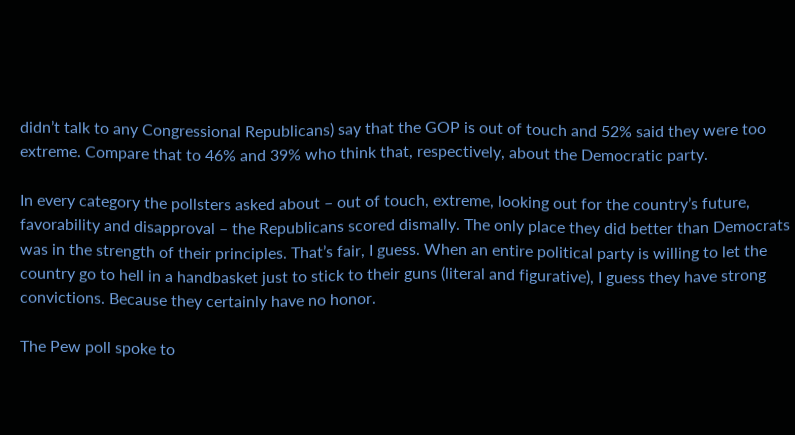didn’t talk to any Congressional Republicans) say that the GOP is out of touch and 52% said they were too extreme. Compare that to 46% and 39% who think that, respectively, about the Democratic party.

In every category the pollsters asked about – out of touch, extreme, looking out for the country’s future, favorability and disapproval – the Republicans scored dismally. The only place they did better than Democrats was in the strength of their principles. That’s fair, I guess. When an entire political party is willing to let the country go to hell in a handbasket just to stick to their guns (literal and figurative), I guess they have strong convictions. Because they certainly have no honor.

The Pew poll spoke to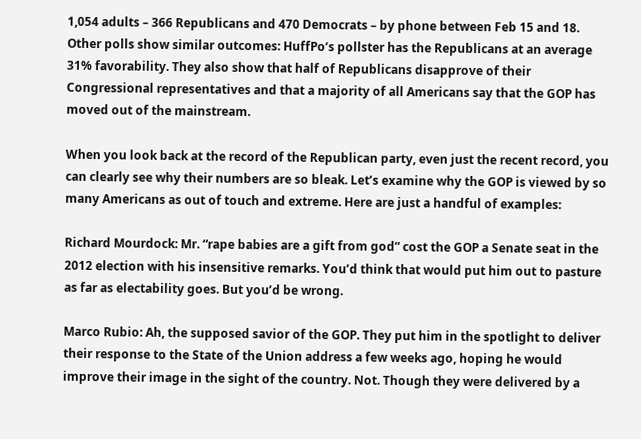1,054 adults – 366 Republicans and 470 Democrats – by phone between Feb 15 and 18. Other polls show similar outcomes: HuffPo‘s pollster has the Republicans at an average 31% favorability. They also show that half of Republicans disapprove of their Congressional representatives and that a majority of all Americans say that the GOP has moved out of the mainstream.

When you look back at the record of the Republican party, even just the recent record, you can clearly see why their numbers are so bleak. Let’s examine why the GOP is viewed by so many Americans as out of touch and extreme. Here are just a handful of examples:

Richard Mourdock: Mr. “rape babies are a gift from god” cost the GOP a Senate seat in the 2012 election with his insensitive remarks. You’d think that would put him out to pasture as far as electability goes. But you’d be wrong.

Marco Rubio: Ah, the supposed savior of the GOP. They put him in the spotlight to deliver their response to the State of the Union address a few weeks ago, hoping he would improve their image in the sight of the country. Not. Though they were delivered by a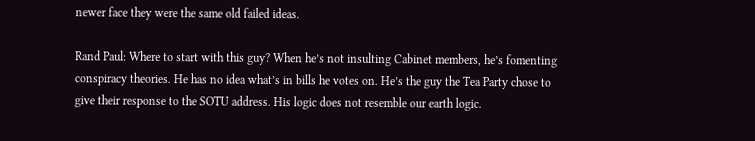newer face they were the same old failed ideas.

Rand Paul: Where to start with this guy? When he’s not insulting Cabinet members, he’s fomenting conspiracy theories. He has no idea what’s in bills he votes on. He’s the guy the Tea Party chose to give their response to the SOTU address. His logic does not resemble our earth logic.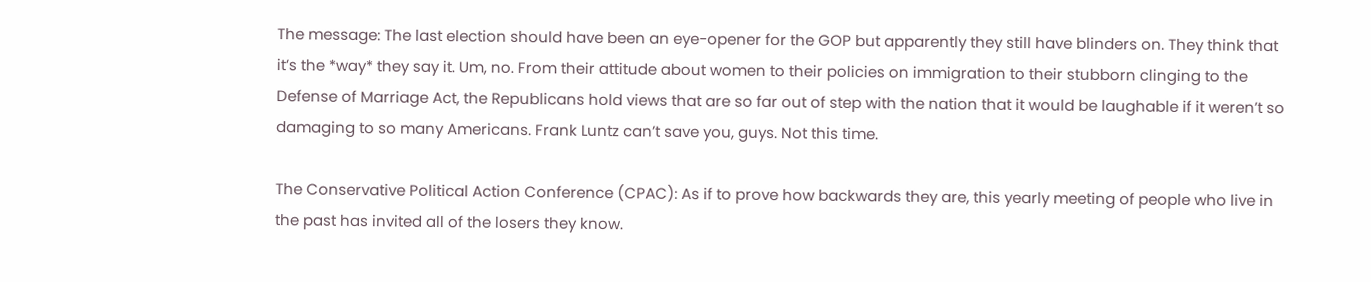The message: The last election should have been an eye-opener for the GOP but apparently they still have blinders on. They think that it’s the *way* they say it. Um, no. From their attitude about women to their policies on immigration to their stubborn clinging to the Defense of Marriage Act, the Republicans hold views that are so far out of step with the nation that it would be laughable if it weren’t so damaging to so many Americans. Frank Luntz can’t save you, guys. Not this time.

The Conservative Political Action Conference (CPAC): As if to prove how backwards they are, this yearly meeting of people who live in the past has invited all of the losers they know.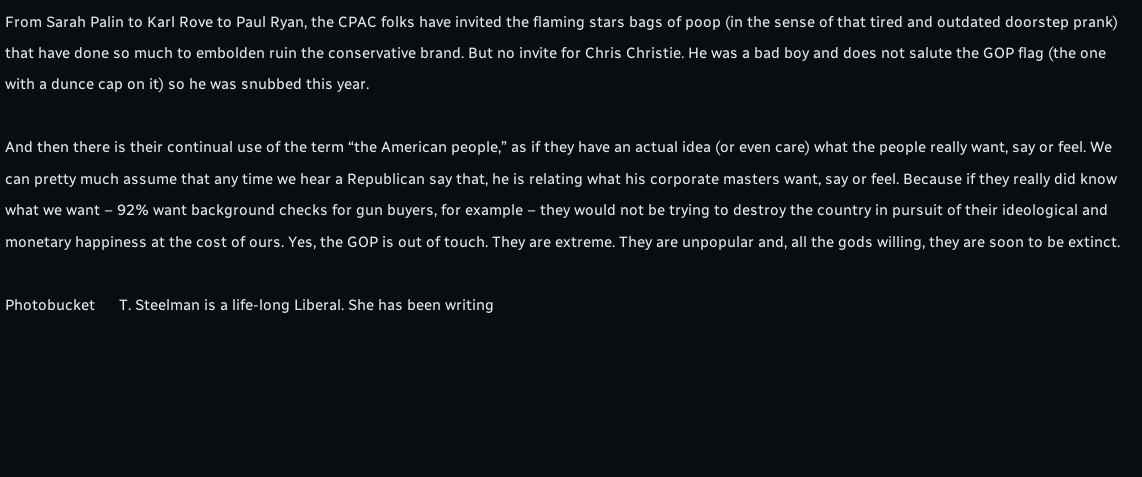From Sarah Palin to Karl Rove to Paul Ryan, the CPAC folks have invited the flaming stars bags of poop (in the sense of that tired and outdated doorstep prank) that have done so much to embolden ruin the conservative brand. But no invite for Chris Christie. He was a bad boy and does not salute the GOP flag (the one with a dunce cap on it) so he was snubbed this year.

And then there is their continual use of the term “the American people,” as if they have an actual idea (or even care) what the people really want, say or feel. We can pretty much assume that any time we hear a Republican say that, he is relating what his corporate masters want, say or feel. Because if they really did know what we want – 92% want background checks for gun buyers, for example – they would not be trying to destroy the country in pursuit of their ideological and monetary happiness at the cost of ours. Yes, the GOP is out of touch. They are extreme. They are unpopular and, all the gods willing, they are soon to be extinct.

Photobucket      T. Steelman is a life-long Liberal. She has been writing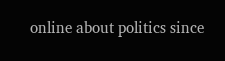online about politics since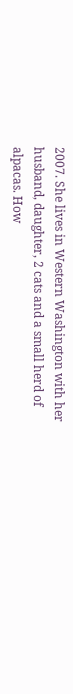2007. She lives in Western Washington with her husband, daughter, 2 cats and a small herd of alpacas. How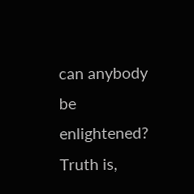can anybody be enlightened? Truth is,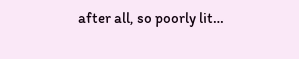after all, so poorly lit…